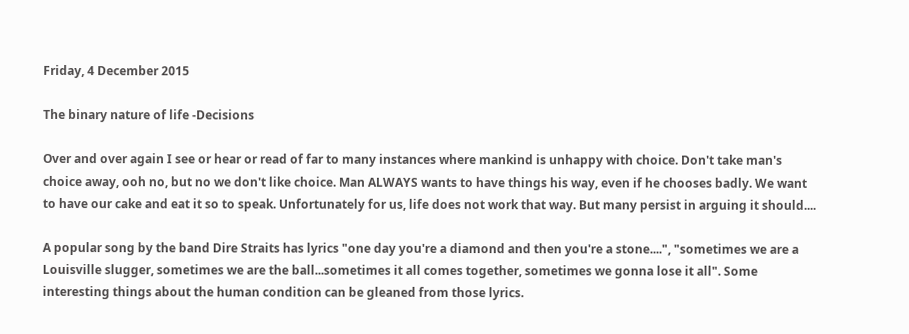Friday, 4 December 2015

The binary nature of life -Decisions

Over and over again I see or hear or read of far to many instances where mankind is unhappy with choice. Don't take man's choice away, ooh no, but no we don't like choice. Man ALWAYS wants to have things his way, even if he chooses badly. We want to have our cake and eat it so to speak. Unfortunately for us, life does not work that way. But many persist in arguing it should....

A popular song by the band Dire Straits has lyrics "one day you're a diamond and then you're a stone....", "sometimes we are a Louisville slugger, sometimes we are the ball...sometimes it all comes together, sometimes we gonna lose it all". Some interesting things about the human condition can be gleaned from those lyrics.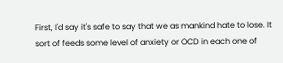First, I'd say it's safe to say that we as mankind hate to lose. It sort of feeds some level of anxiety or OCD in each one of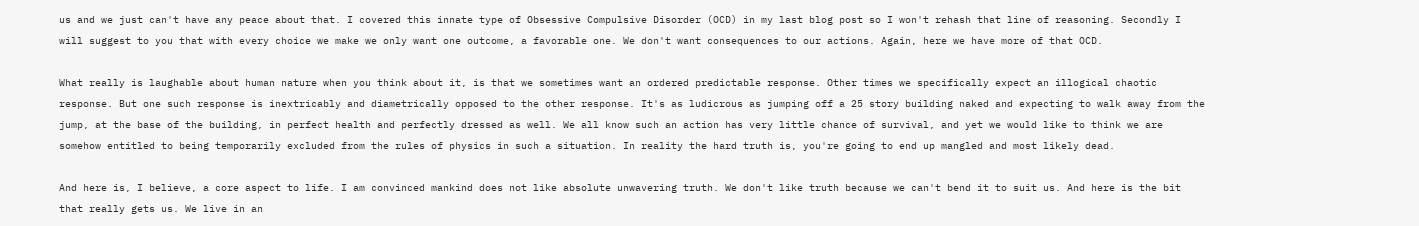us and we just can't have any peace about that. I covered this innate type of Obsessive Compulsive Disorder (OCD) in my last blog post so I won't rehash that line of reasoning. Secondly I will suggest to you that with every choice we make we only want one outcome, a favorable one. We don't want consequences to our actions. Again, here we have more of that OCD.

What really is laughable about human nature when you think about it, is that we sometimes want an ordered predictable response. Other times we specifically expect an illogical chaotic response. But one such response is inextricably and diametrically opposed to the other response. It's as ludicrous as jumping off a 25 story building naked and expecting to walk away from the jump, at the base of the building, in perfect health and perfectly dressed as well. We all know such an action has very little chance of survival, and yet we would like to think we are somehow entitled to being temporarily excluded from the rules of physics in such a situation. In reality the hard truth is, you're going to end up mangled and most likely dead.

And here is, I believe, a core aspect to life. I am convinced mankind does not like absolute unwavering truth. We don't like truth because we can't bend it to suit us. And here is the bit that really gets us. We live in an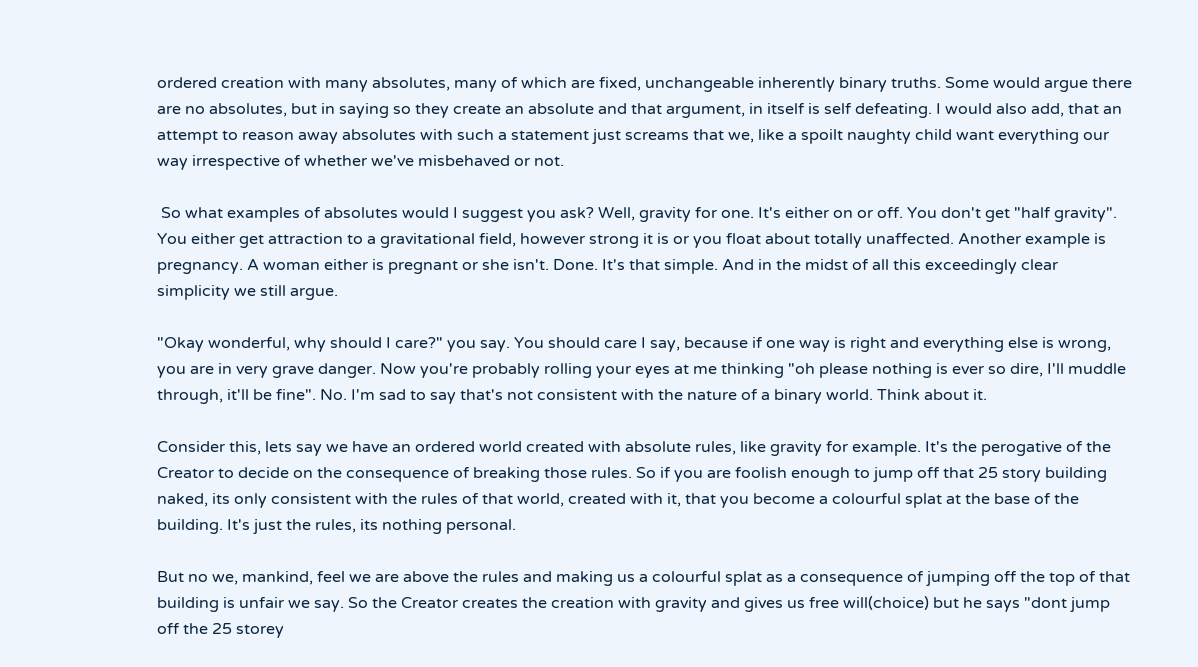ordered creation with many absolutes, many of which are fixed, unchangeable inherently binary truths. Some would argue there are no absolutes, but in saying so they create an absolute and that argument, in itself is self defeating. I would also add, that an attempt to reason away absolutes with such a statement just screams that we, like a spoilt naughty child want everything our way irrespective of whether we've misbehaved or not.

 So what examples of absolutes would I suggest you ask? Well, gravity for one. It's either on or off. You don't get "half gravity". You either get attraction to a gravitational field, however strong it is or you float about totally unaffected. Another example is pregnancy. A woman either is pregnant or she isn't. Done. It's that simple. And in the midst of all this exceedingly clear simplicity we still argue.

"Okay wonderful, why should I care?" you say. You should care I say, because if one way is right and everything else is wrong, you are in very grave danger. Now you're probably rolling your eyes at me thinking "oh please nothing is ever so dire, I'll muddle through, it'll be fine". No. I'm sad to say that's not consistent with the nature of a binary world. Think about it.

Consider this, lets say we have an ordered world created with absolute rules, like gravity for example. It's the perogative of the Creator to decide on the consequence of breaking those rules. So if you are foolish enough to jump off that 25 story building naked, its only consistent with the rules of that world, created with it, that you become a colourful splat at the base of the building. It's just the rules, its nothing personal.

But no we, mankind, feel we are above the rules and making us a colourful splat as a consequence of jumping off the top of that building is unfair we say. So the Creator creates the creation with gravity and gives us free will(choice) but he says "dont jump off the 25 storey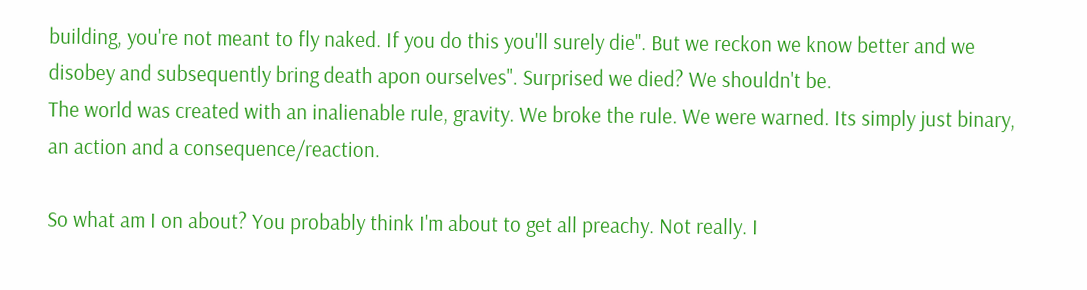building, you're not meant to fly naked. If you do this you'll surely die". But we reckon we know better and we disobey and subsequently bring death apon ourselves". Surprised we died? We shouldn't be.
The world was created with an inalienable rule, gravity. We broke the rule. We were warned. Its simply just binary, an action and a consequence/reaction.

So what am I on about? You probably think I'm about to get all preachy. Not really. I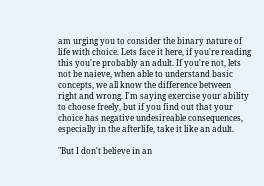am urging you to consider the binary nature of life with choice. Lets face it here, if you're reading this you're probably an adult. If you're not, lets not be naieve, when able to understand basic concepts, we all know the difference between right and wrong. I'm saying exercise your ability to choose freely, but if you find out that your choice has negative undesireable consequences, especially in the afterlife, take it like an adult.

"But I don't believe in an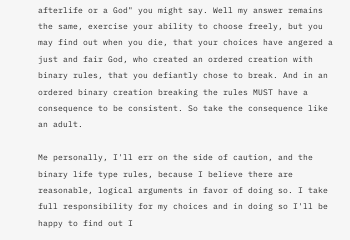afterlife or a God" you might say. Well my answer remains the same, exercise your ability to choose freely, but you may find out when you die, that your choices have angered a just and fair God, who created an ordered creation with binary rules, that you defiantly chose to break. And in an ordered binary creation breaking the rules MUST have a consequence to be consistent. So take the consequence like an adult.

Me personally, I'll err on the side of caution, and the binary life type rules, because I believe there are reasonable, logical arguments in favor of doing so. I take full responsibility for my choices and in doing so I'll be happy to find out I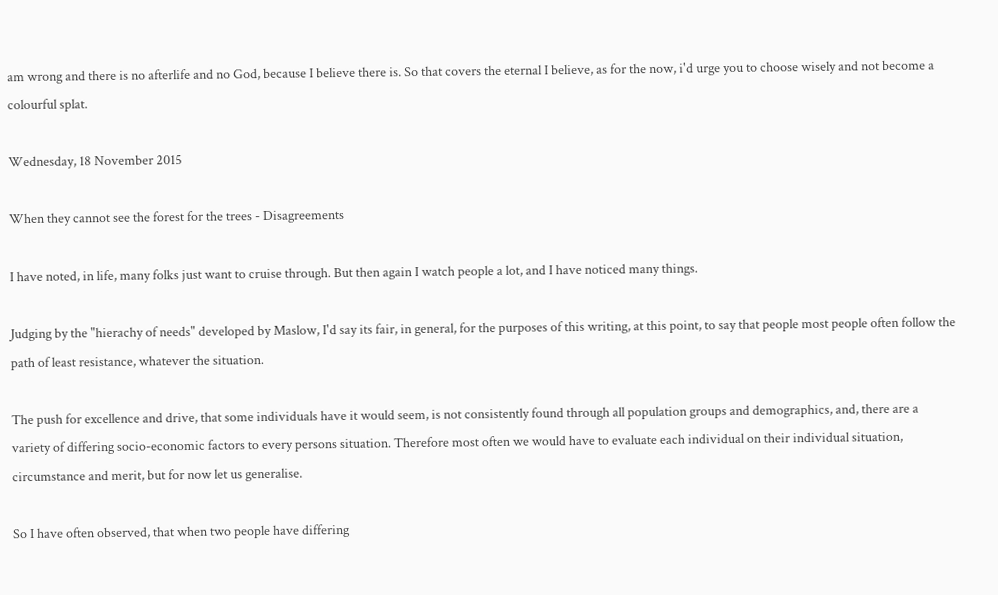am wrong and there is no afterlife and no God, because I believe there is. So that covers the eternal I believe, as for the now, i'd urge you to choose wisely and not become a colourful splat.

Wednesday, 18 November 2015

When they cannot see the forest for the trees - Disagreements

I have noted, in life, many folks just want to cruise through. But then again I watch people a lot, and I have noticed many things.

Judging by the "hierachy of needs" developed by Maslow, I'd say its fair, in general, for the purposes of this writing, at this point, to say that people most people often follow the path of least resistance, whatever the situation.

The push for excellence and drive, that some individuals have it would seem, is not consistently found through all population groups and demographics, and, there are a variety of differing socio-economic factors to every persons situation. Therefore most often we would have to evaluate each individual on their individual situation, circumstance and merit, but for now let us generalise.

So I have often observed, that when two people have differing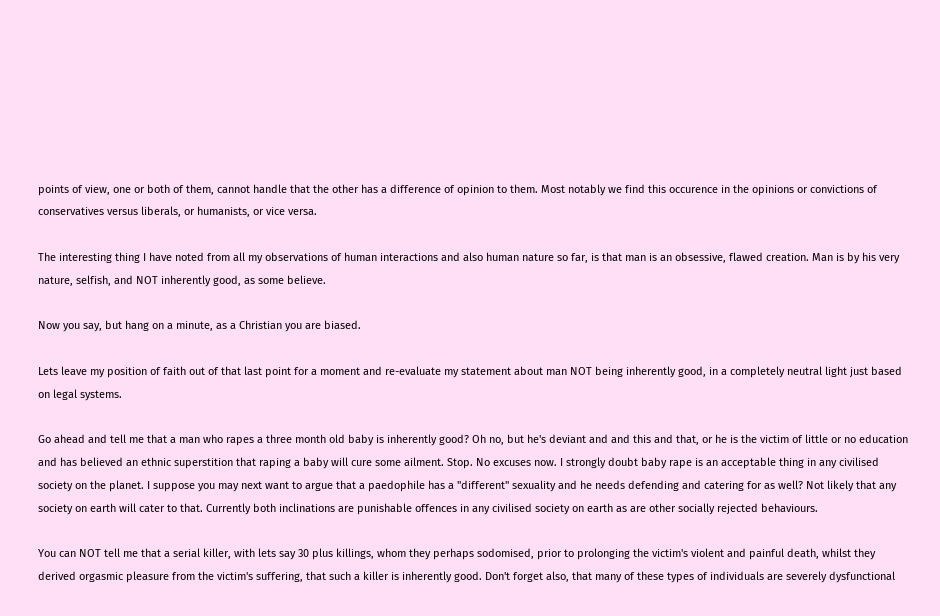points of view, one or both of them, cannot handle that the other has a difference of opinion to them. Most notably we find this occurence in the opinions or convictions of conservatives versus liberals, or humanists, or vice versa.

The interesting thing I have noted from all my observations of human interactions and also human nature so far, is that man is an obsessive, flawed creation. Man is by his very nature, selfish, and NOT inherently good, as some believe.

Now you say, but hang on a minute, as a Christian you are biased.

Lets leave my position of faith out of that last point for a moment and re-evaluate my statement about man NOT being inherently good, in a completely neutral light just based on legal systems.

Go ahead and tell me that a man who rapes a three month old baby is inherently good? Oh no, but he's deviant and and this and that, or he is the victim of little or no education and has believed an ethnic superstition that raping a baby will cure some ailment. Stop. No excuses now. I strongly doubt baby rape is an acceptable thing in any civilised society on the planet. I suppose you may next want to argue that a paedophile has a "different" sexuality and he needs defending and catering for as well? Not likely that any society on earth will cater to that. Currently both inclinations are punishable offences in any civilised society on earth as are other socially rejected behaviours.

You can NOT tell me that a serial killer, with lets say 30 plus killings, whom they perhaps sodomised, prior to prolonging the victim's violent and painful death, whilst they derived orgasmic pleasure from the victim's suffering, that such a killer is inherently good. Don't forget also, that many of these types of individuals are severely dysfunctional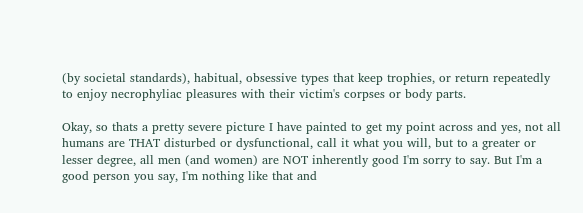(by societal standards), habitual, obsessive types that keep trophies, or return repeatedly to enjoy necrophyliac pleasures with their victim's corpses or body parts.

Okay, so thats a pretty severe picture I have painted to get my point across and yes, not all humans are THAT disturbed or dysfunctional, call it what you will, but to a greater or lesser degree, all men (and women) are NOT inherently good I'm sorry to say. But I'm a good person you say, I'm nothing like that and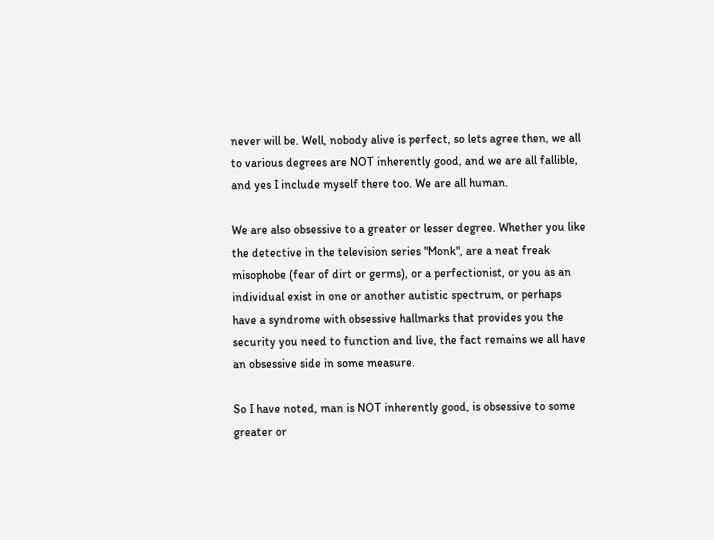never will be. Well, nobody alive is perfect, so lets agree then, we all to various degrees are NOT inherently good, and we are all fallible, and yes I include myself there too. We are all human.

We are also obsessive to a greater or lesser degree. Whether you like the detective in the television series "Monk", are a neat freak misophobe (fear of dirt or germs), or a perfectionist, or you as an individual exist in one or another autistic spectrum, or perhaps have a syndrome with obsessive hallmarks that provides you the security you need to function and live, the fact remains we all have an obsessive side in some measure.

So I have noted, man is NOT inherently good, is obsessive to some greater or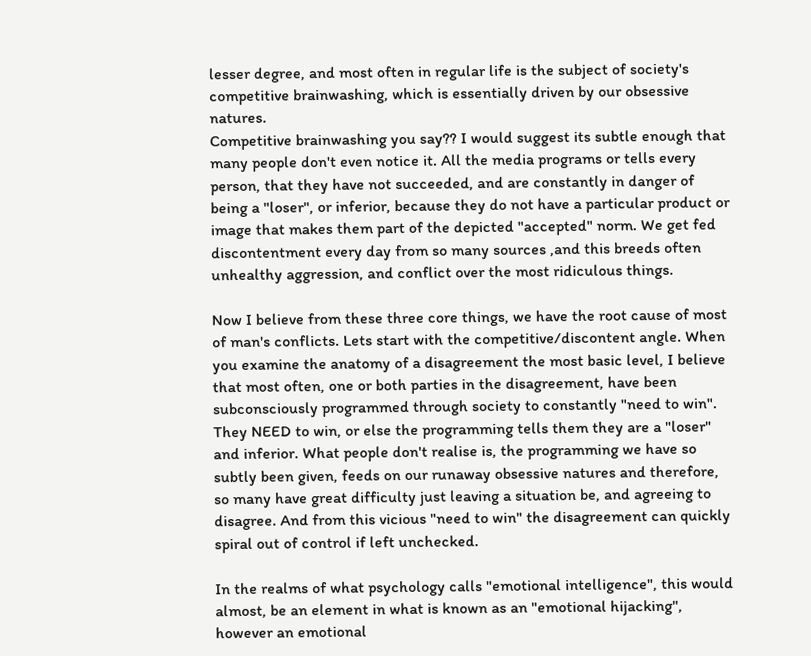lesser degree, and most often in regular life is the subject of society's competitive brainwashing, which is essentially driven by our obsessive natures.
Competitive brainwashing you say?? I would suggest its subtle enough that many people don't even notice it. All the media programs or tells every person, that they have not succeeded, and are constantly in danger of being a "loser", or inferior, because they do not have a particular product or image that makes them part of the depicted "accepted" norm. We get fed discontentment every day from so many sources ,and this breeds often unhealthy aggression, and conflict over the most ridiculous things.

Now I believe from these three core things, we have the root cause of most of man's conflicts. Lets start with the competitive/discontent angle. When you examine the anatomy of a disagreement the most basic level, I believe that most often, one or both parties in the disagreement, have been subconsciously programmed through society to constantly "need to win". They NEED to win, or else the programming tells them they are a "loser" and inferior. What people don't realise is, the programming we have so subtly been given, feeds on our runaway obsessive natures and therefore, so many have great difficulty just leaving a situation be, and agreeing to disagree. And from this vicious "need to win" the disagreement can quickly spiral out of control if left unchecked.

In the realms of what psychology calls "emotional intelligence", this would almost, be an element in what is known as an "emotional hijacking", however an emotional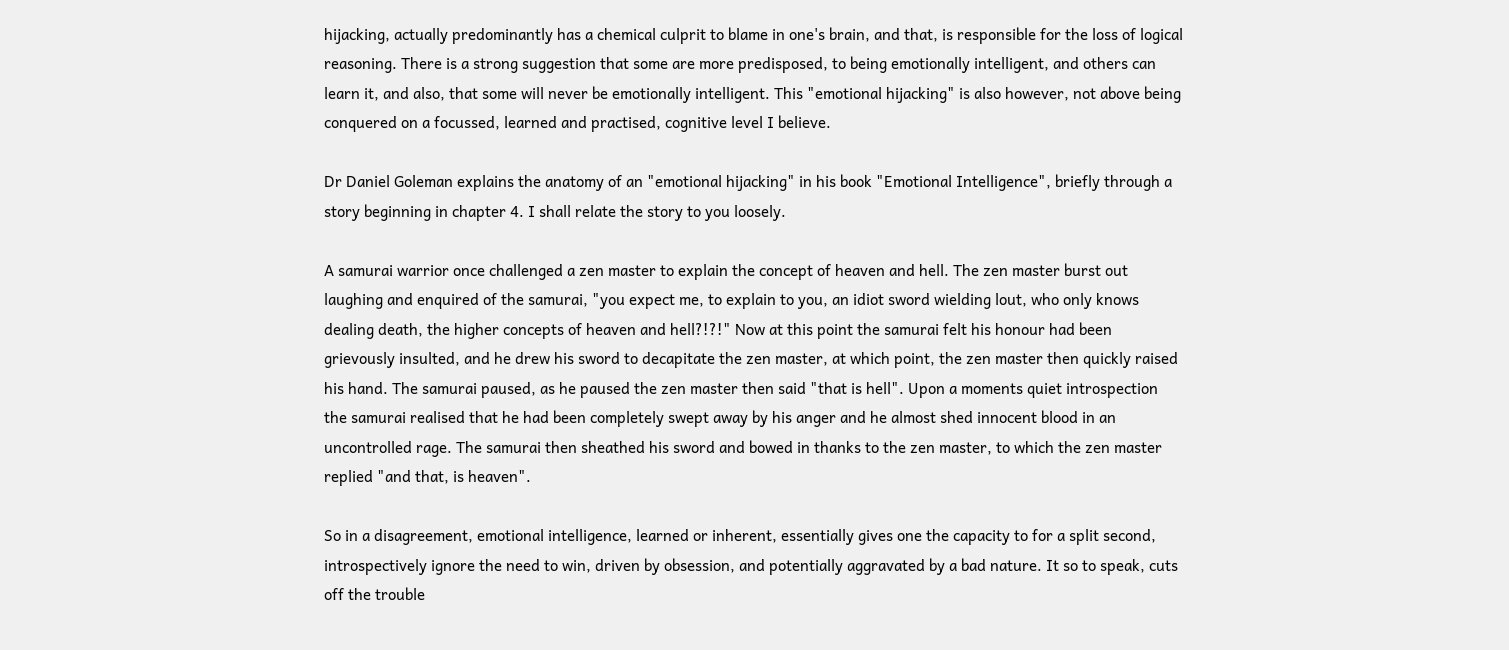hijacking, actually predominantly has a chemical culprit to blame in one's brain, and that, is responsible for the loss of logical reasoning. There is a strong suggestion that some are more predisposed, to being emotionally intelligent, and others can learn it, and also, that some will never be emotionally intelligent. This "emotional hijacking" is also however, not above being conquered on a focussed, learned and practised, cognitive level I believe.

Dr Daniel Goleman explains the anatomy of an "emotional hijacking" in his book "Emotional Intelligence", briefly through a story beginning in chapter 4. I shall relate the story to you loosely.

A samurai warrior once challenged a zen master to explain the concept of heaven and hell. The zen master burst out laughing and enquired of the samurai, "you expect me, to explain to you, an idiot sword wielding lout, who only knows dealing death, the higher concepts of heaven and hell?!?!" Now at this point the samurai felt his honour had been grievously insulted, and he drew his sword to decapitate the zen master, at which point, the zen master then quickly raised his hand. The samurai paused, as he paused the zen master then said "that is hell". Upon a moments quiet introspection the samurai realised that he had been completely swept away by his anger and he almost shed innocent blood in an uncontrolled rage. The samurai then sheathed his sword and bowed in thanks to the zen master, to which the zen master replied "and that, is heaven".

So in a disagreement, emotional intelligence, learned or inherent, essentially gives one the capacity to for a split second, introspectively ignore the need to win, driven by obsession, and potentially aggravated by a bad nature. It so to speak, cuts off the trouble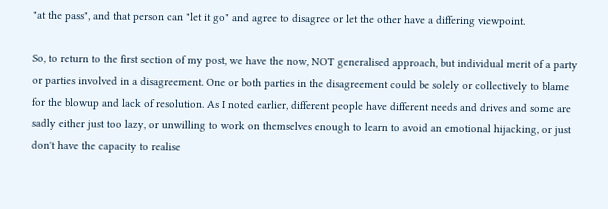"at the pass", and that person can "let it go" and agree to disagree or let the other have a differing viewpoint.

So, to return to the first section of my post, we have the now, NOT generalised approach, but individual merit of a party or parties involved in a disagreement. One or both parties in the disagreement could be solely or collectively to blame for the blowup and lack of resolution. As I noted earlier, different people have different needs and drives and some are sadly either just too lazy, or unwilling to work on themselves enough to learn to avoid an emotional hijacking, or just don't have the capacity to realise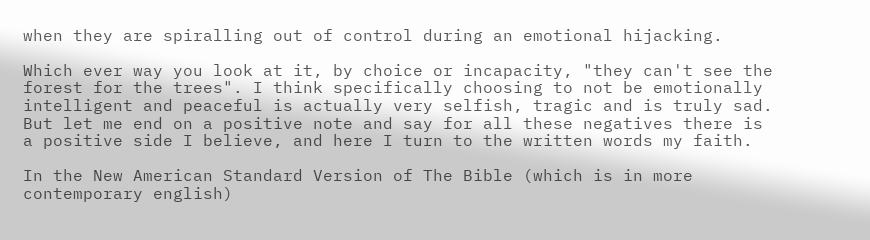when they are spiralling out of control during an emotional hijacking.

Which ever way you look at it, by choice or incapacity, "they can't see the forest for the trees". I think specifically choosing to not be emotionally intelligent and peaceful is actually very selfish, tragic and is truly sad. But let me end on a positive note and say for all these negatives there is a positive side I believe, and here I turn to the written words my faith.

In the New American Standard Version of The Bible (which is in more contemporary english)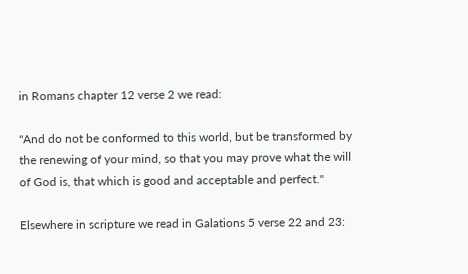in Romans chapter 12 verse 2 we read:

"And do not be conformed to this world, but be transformed by the renewing of your mind, so that you may prove what the will of God is, that which is good and acceptable and perfect."

Elsewhere in scripture we read in Galations 5 verse 22 and 23: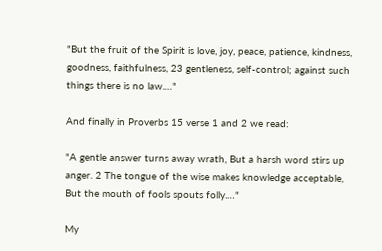"But the fruit of the Spirit is love, joy, peace, patience, kindness, goodness, faithfulness, 23 gentleness, self-control; against such things there is no law.…"

And finally in Proverbs 15 verse 1 and 2 we read:

"A gentle answer turns away wrath, But a harsh word stirs up anger. 2 The tongue of the wise makes knowledge acceptable, But the mouth of fools spouts folly.…"

My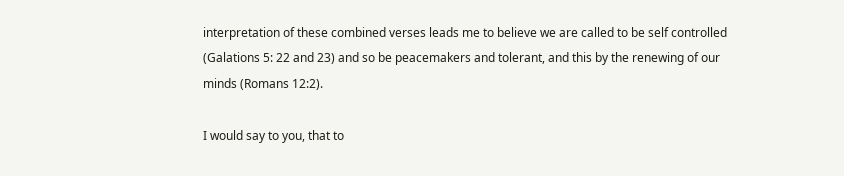interpretation of these combined verses leads me to believe we are called to be self controlled (Galations 5: 22 and 23) and so be peacemakers and tolerant, and this by the renewing of our minds (Romans 12:2).

I would say to you, that to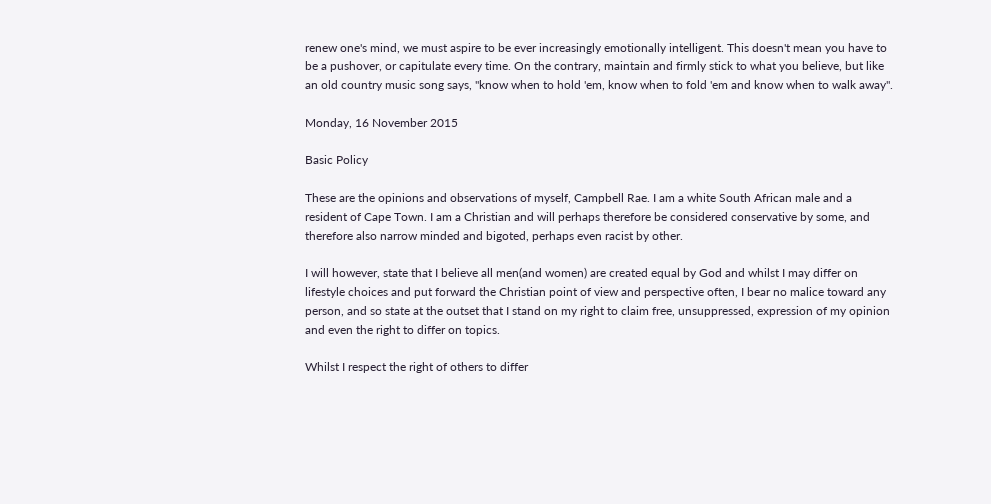renew one's mind, we must aspire to be ever increasingly emotionally intelligent. This doesn't mean you have to be a pushover, or capitulate every time. On the contrary, maintain and firmly stick to what you believe, but like an old country music song says, "know when to hold 'em, know when to fold 'em and know when to walk away".

Monday, 16 November 2015

Basic Policy

These are the opinions and observations of myself, Campbell Rae. I am a white South African male and a resident of Cape Town. I am a Christian and will perhaps therefore be considered conservative by some, and therefore also narrow minded and bigoted, perhaps even racist by other.

I will however, state that I believe all men(and women) are created equal by God and whilst I may differ on lifestyle choices and put forward the Christian point of view and perspective often, I bear no malice toward any person, and so state at the outset that I stand on my right to claim free, unsuppressed, expression of my opinion and even the right to differ on topics.

Whilst I respect the right of others to differ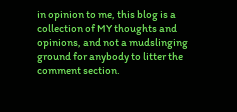in opinion to me, this blog is a collection of MY thoughts and opinions, and not a mudslinging ground for anybody to litter the comment section.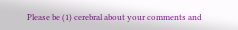Please be (1) cerebral about your comments and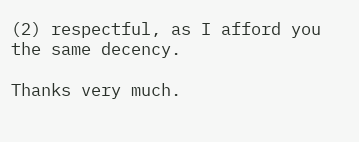(2) respectful, as I afford you the same decency.

Thanks very much.